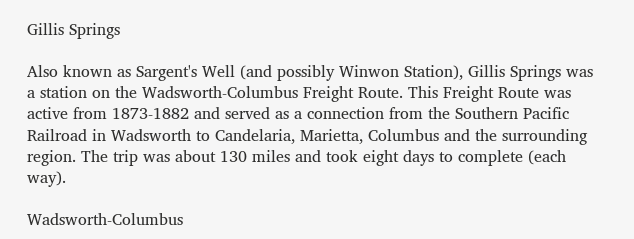Gillis Springs

Also known as Sargent's Well (and possibly Winwon Station), Gillis Springs was a station on the Wadsworth-Columbus Freight Route. This Freight Route was active from 1873-1882 and served as a connection from the Southern Pacific Railroad in Wadsworth to Candelaria, Marietta, Columbus and the surrounding region. The trip was about 130 miles and took eight days to complete (each way).

Wadsworth-Columbus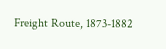Freight Route, 1873-1882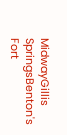MidwayGillis SpringsBenton's Fort